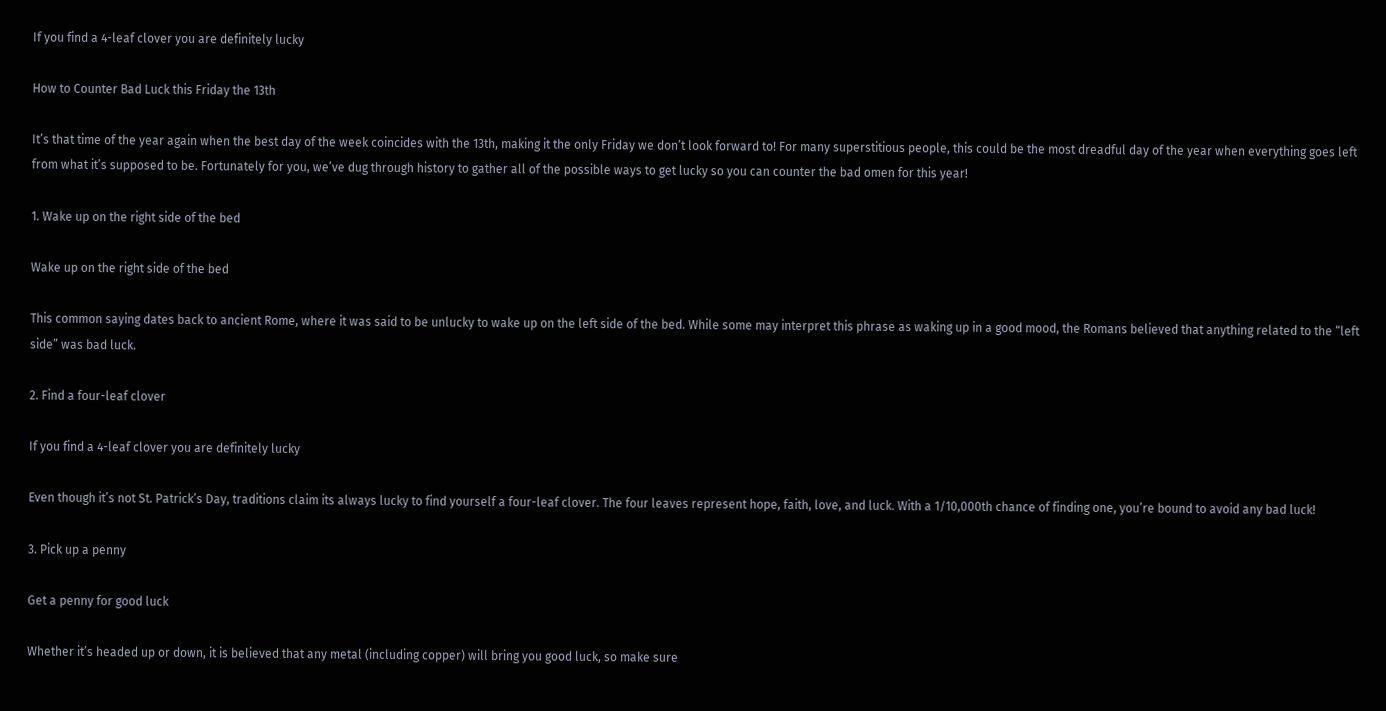If you find a 4-leaf clover you are definitely lucky

How to Counter Bad Luck this Friday the 13th

It’s that time of the year again when the best day of the week coincides with the 13th, making it the only Friday we don’t look forward to! For many superstitious people, this could be the most dreadful day of the year when everything goes left from what it’s supposed to be. Fortunately for you, we’ve dug through history to gather all of the possible ways to get lucky so you can counter the bad omen for this year!

1. Wake up on the right side of the bed

Wake up on the right side of the bed

This common saying dates back to ancient Rome, where it was said to be unlucky to wake up on the left side of the bed. While some may interpret this phrase as waking up in a good mood, the Romans believed that anything related to the “left side” was bad luck.

2. Find a four-leaf clover

If you find a 4-leaf clover you are definitely lucky

Even though it’s not St. Patrick’s Day, traditions claim its always lucky to find yourself a four-leaf clover. The four leaves represent hope, faith, love, and luck. With a 1/10,000th chance of finding one, you’re bound to avoid any bad luck!

3. Pick up a penny

Get a penny for good luck

Whether it’s headed up or down, it is believed that any metal (including copper) will bring you good luck, so make sure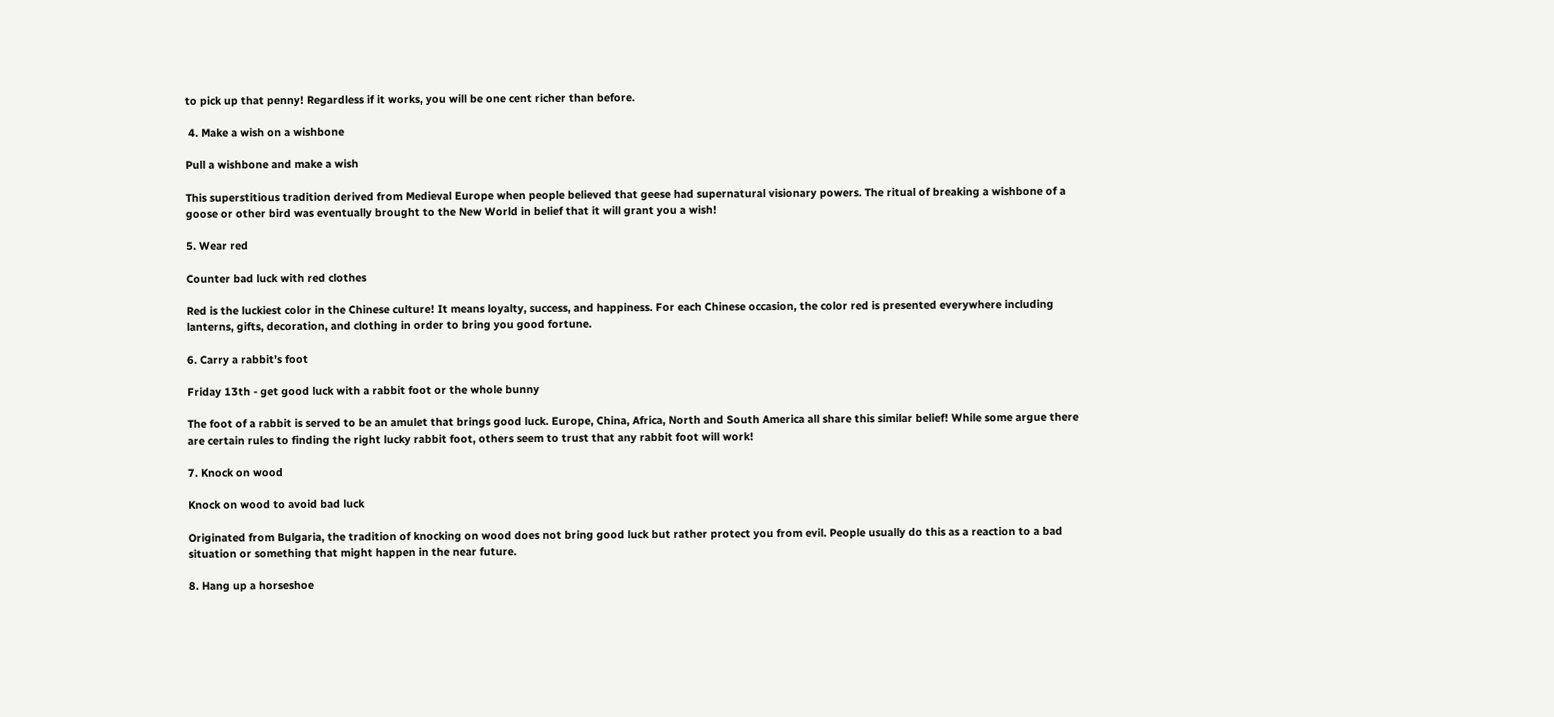to pick up that penny! Regardless if it works, you will be one cent richer than before.

 4. Make a wish on a wishbone

Pull a wishbone and make a wish

This superstitious tradition derived from Medieval Europe when people believed that geese had supernatural visionary powers. The ritual of breaking a wishbone of a goose or other bird was eventually brought to the New World in belief that it will grant you a wish!

5. Wear red

Counter bad luck with red clothes

Red is the luckiest color in the Chinese culture! It means loyalty, success, and happiness. For each Chinese occasion, the color red is presented everywhere including lanterns, gifts, decoration, and clothing in order to bring you good fortune.

6. Carry a rabbit’s foot

Friday 13th - get good luck with a rabbit foot or the whole bunny

The foot of a rabbit is served to be an amulet that brings good luck. Europe, China, Africa, North and South America all share this similar belief! While some argue there are certain rules to finding the right lucky rabbit foot, others seem to trust that any rabbit foot will work!

7. Knock on wood

Knock on wood to avoid bad luck

Originated from Bulgaria, the tradition of knocking on wood does not bring good luck but rather protect you from evil. People usually do this as a reaction to a bad situation or something that might happen in the near future.

8. Hang up a horseshoe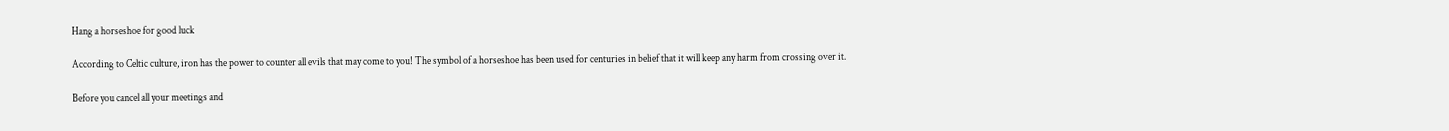Hang a horseshoe for good luck

According to Celtic culture, iron has the power to counter all evils that may come to you! The symbol of a horseshoe has been used for centuries in belief that it will keep any harm from crossing over it.

Before you cancel all your meetings and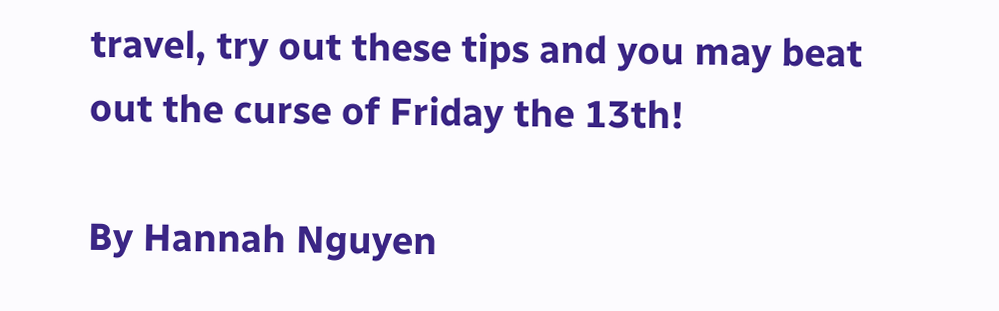travel, try out these tips and you may beat out the curse of Friday the 13th!

By Hannah Nguyen